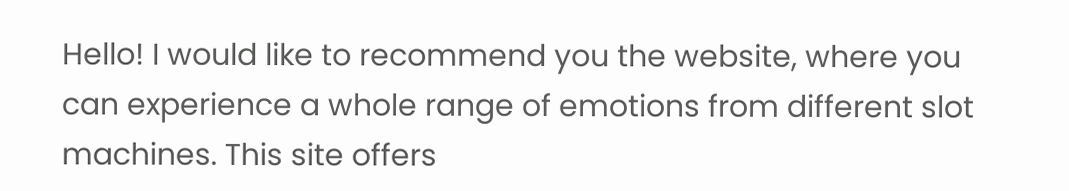Hello! I would like to recommend you the website, where you can experience a whole range of emotions from different slot machines. This site offers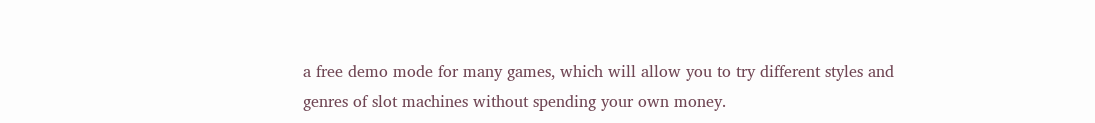a free demo mode for many games, which will allow you to try different styles and genres of slot machines without spending your own money.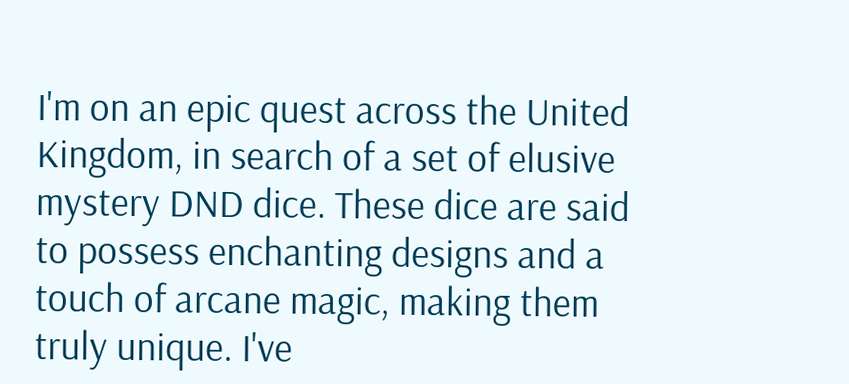I'm on an epic quest across the United Kingdom, in search of a set of elusive mystery DND dice. These dice are said to possess enchanting designs and a touch of arcane magic, making them truly unique. I've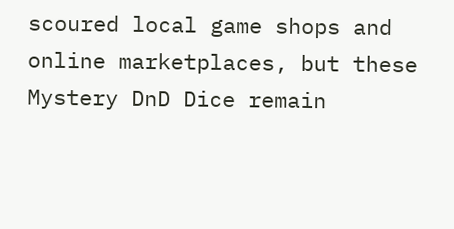scoured local game shops and online marketplaces, but these Mystery DnD Dice remain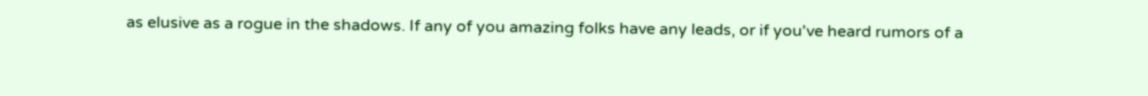as elusive as a rogue in the shadows. If any of you amazing folks have any leads, or if you've heard rumors of a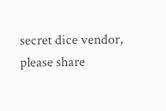secret dice vendor, please share